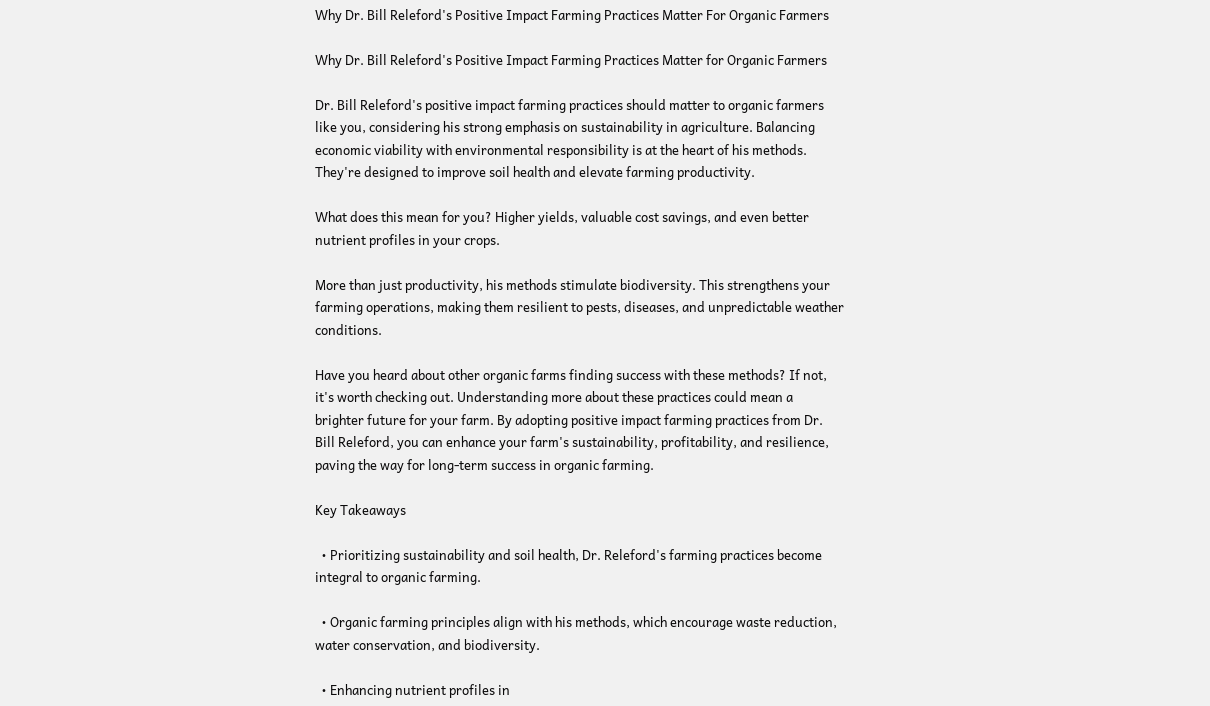Why Dr. Bill Releford's Positive Impact Farming Practices Matter For Organic Farmers

Why Dr. Bill Releford's Positive Impact Farming Practices Matter for Organic Farmers

Dr. Bill Releford's positive impact farming practices should matter to organic farmers like you, considering his strong emphasis on sustainability in agriculture. Balancing economic viability with environmental responsibility is at the heart of his methods. They're designed to improve soil health and elevate farming productivity.

What does this mean for you? Higher yields, valuable cost savings, and even better nutrient profiles in your crops.

More than just productivity, his methods stimulate biodiversity. This strengthens your farming operations, making them resilient to pests, diseases, and unpredictable weather conditions.

Have you heard about other organic farms finding success with these methods? If not, it's worth checking out. Understanding more about these practices could mean a brighter future for your farm. By adopting positive impact farming practices from Dr. Bill Releford, you can enhance your farm's sustainability, profitability, and resilience, paving the way for long-term success in organic farming.

Key Takeaways

  • Prioritizing sustainability and soil health, Dr. Releford's farming practices become integral to organic farming.

  • Organic farming principles align with his methods, which encourage waste reduction, water conservation, and biodiversity.

  • Enhancing nutrient profiles in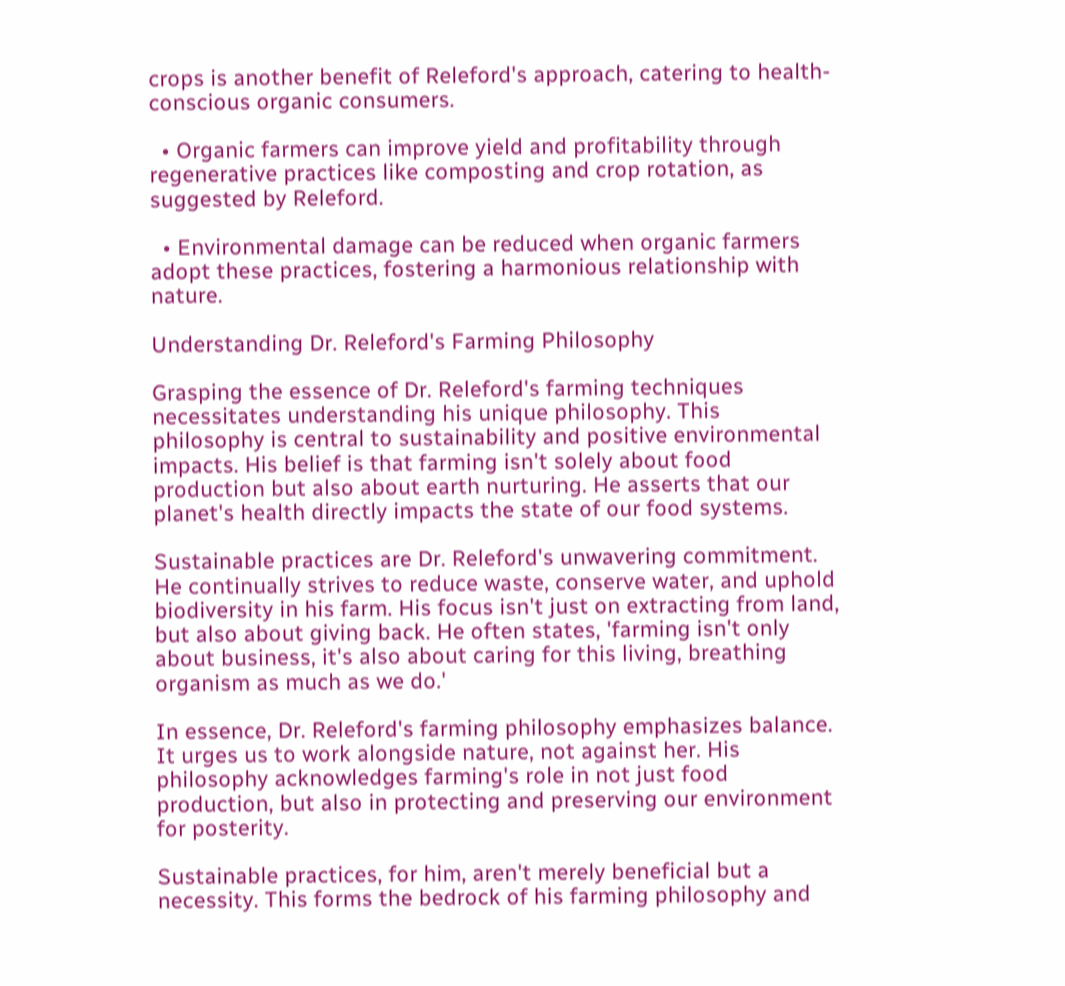crops is another benefit of Releford's approach, catering to health-conscious organic consumers.

  • Organic farmers can improve yield and profitability through regenerative practices like composting and crop rotation, as suggested by Releford.

  • Environmental damage can be reduced when organic farmers adopt these practices, fostering a harmonious relationship with nature.

Understanding Dr. Releford's Farming Philosophy

Grasping the essence of Dr. Releford's farming techniques necessitates understanding his unique philosophy. This philosophy is central to sustainability and positive environmental impacts. His belief is that farming isn't solely about food production but also about earth nurturing. He asserts that our planet's health directly impacts the state of our food systems.

Sustainable practices are Dr. Releford's unwavering commitment. He continually strives to reduce waste, conserve water, and uphold biodiversity in his farm. His focus isn't just on extracting from land, but also about giving back. He often states, 'farming isn't only about business, it's also about caring for this living, breathing organism as much as we do.'

In essence, Dr. Releford's farming philosophy emphasizes balance. It urges us to work alongside nature, not against her. His philosophy acknowledges farming's role in not just food production, but also in protecting and preserving our environment for posterity.

Sustainable practices, for him, aren't merely beneficial but a necessity. This forms the bedrock of his farming philosophy and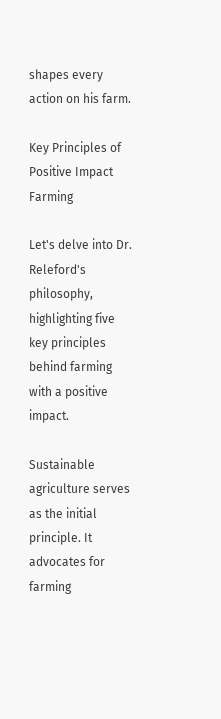shapes every action on his farm.

Key Principles of Positive Impact Farming

Let's delve into Dr. Releford's philosophy, highlighting five key principles behind farming with a positive impact.

Sustainable agriculture serves as the initial principle. It advocates for farming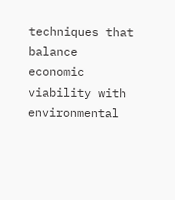techniques that balance economic viability with environmental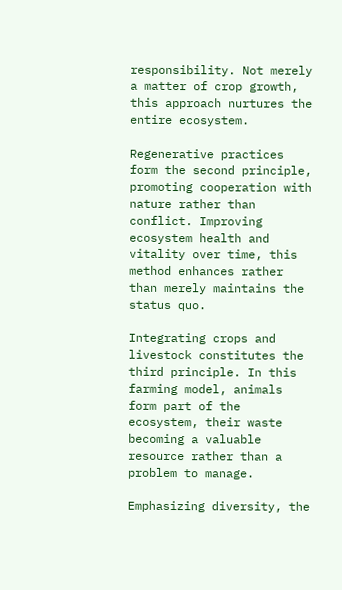responsibility. Not merely a matter of crop growth, this approach nurtures the entire ecosystem.

Regenerative practices form the second principle, promoting cooperation with nature rather than conflict. Improving ecosystem health and vitality over time, this method enhances rather than merely maintains the status quo.

Integrating crops and livestock constitutes the third principle. In this farming model, animals form part of the ecosystem, their waste becoming a valuable resource rather than a problem to manage.

Emphasizing diversity, the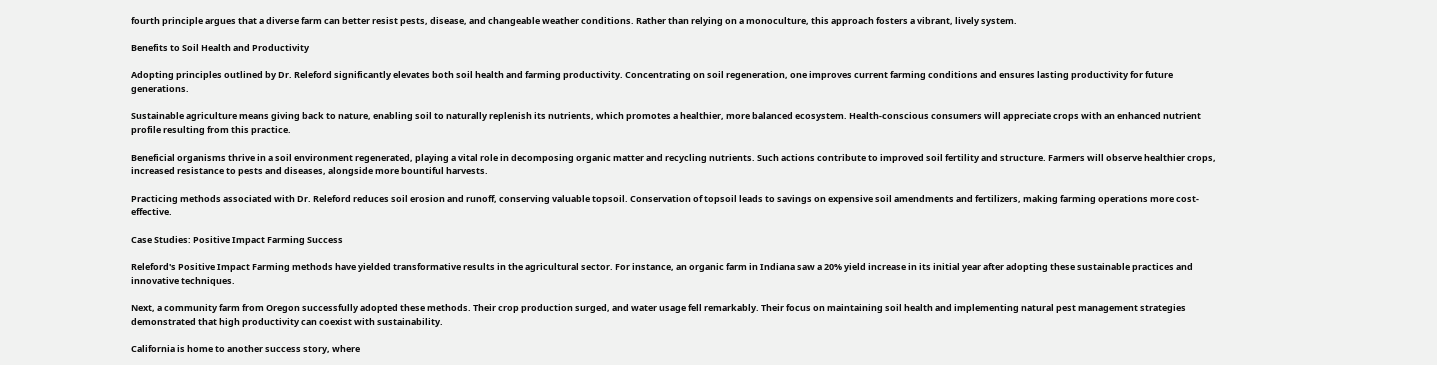fourth principle argues that a diverse farm can better resist pests, disease, and changeable weather conditions. Rather than relying on a monoculture, this approach fosters a vibrant, lively system.

Benefits to Soil Health and Productivity

Adopting principles outlined by Dr. Releford significantly elevates both soil health and farming productivity. Concentrating on soil regeneration, one improves current farming conditions and ensures lasting productivity for future generations.

Sustainable agriculture means giving back to nature, enabling soil to naturally replenish its nutrients, which promotes a healthier, more balanced ecosystem. Health-conscious consumers will appreciate crops with an enhanced nutrient profile resulting from this practice.

Beneficial organisms thrive in a soil environment regenerated, playing a vital role in decomposing organic matter and recycling nutrients. Such actions contribute to improved soil fertility and structure. Farmers will observe healthier crops, increased resistance to pests and diseases, alongside more bountiful harvests.

Practicing methods associated with Dr. Releford reduces soil erosion and runoff, conserving valuable topsoil. Conservation of topsoil leads to savings on expensive soil amendments and fertilizers, making farming operations more cost-effective.

Case Studies: Positive Impact Farming Success

Releford's Positive Impact Farming methods have yielded transformative results in the agricultural sector. For instance, an organic farm in Indiana saw a 20% yield increase in its initial year after adopting these sustainable practices and innovative techniques.

Next, a community farm from Oregon successfully adopted these methods. Their crop production surged, and water usage fell remarkably. Their focus on maintaining soil health and implementing natural pest management strategies demonstrated that high productivity can coexist with sustainability.

California is home to another success story, where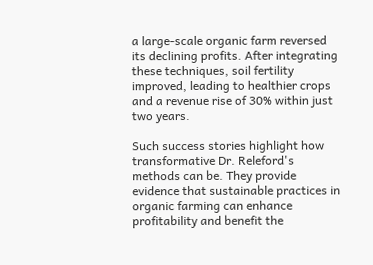a large-scale organic farm reversed its declining profits. After integrating these techniques, soil fertility improved, leading to healthier crops and a revenue rise of 30% within just two years.

Such success stories highlight how transformative Dr. Releford's methods can be. They provide evidence that sustainable practices in organic farming can enhance profitability and benefit the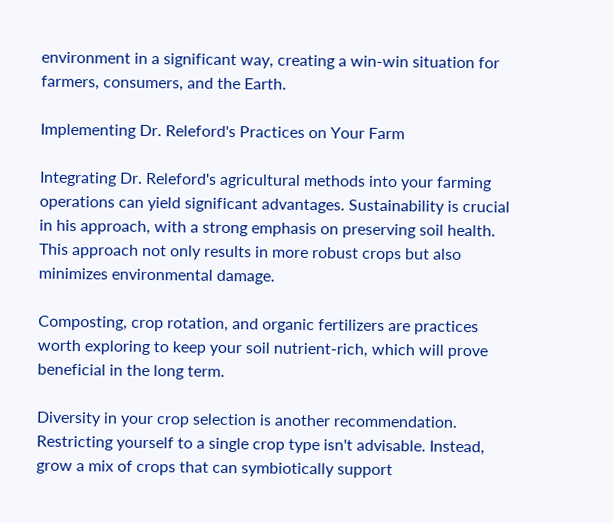environment in a significant way, creating a win-win situation for farmers, consumers, and the Earth.

Implementing Dr. Releford's Practices on Your Farm

Integrating Dr. Releford's agricultural methods into your farming operations can yield significant advantages. Sustainability is crucial in his approach, with a strong emphasis on preserving soil health. This approach not only results in more robust crops but also minimizes environmental damage.

Composting, crop rotation, and organic fertilizers are practices worth exploring to keep your soil nutrient-rich, which will prove beneficial in the long term.

Diversity in your crop selection is another recommendation. Restricting yourself to a single crop type isn't advisable. Instead, grow a mix of crops that can symbiotically support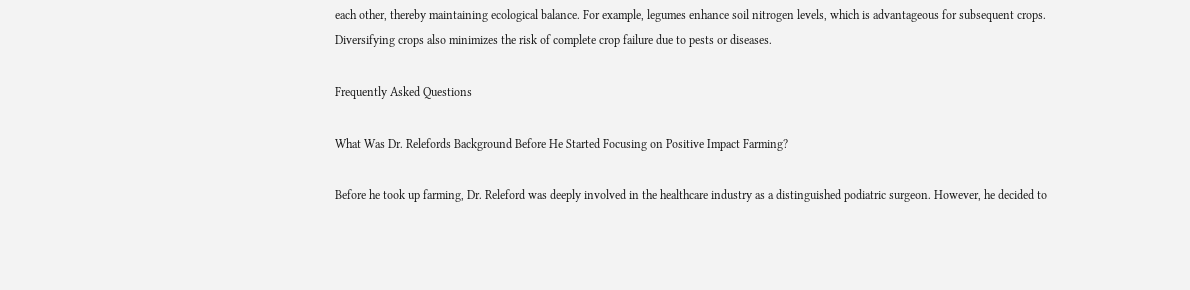each other, thereby maintaining ecological balance. For example, legumes enhance soil nitrogen levels, which is advantageous for subsequent crops. Diversifying crops also minimizes the risk of complete crop failure due to pests or diseases.

Frequently Asked Questions

What Was Dr. Relefords Background Before He Started Focusing on Positive Impact Farming?

Before he took up farming, Dr. Releford was deeply involved in the healthcare industry as a distinguished podiatric surgeon. However, he decided to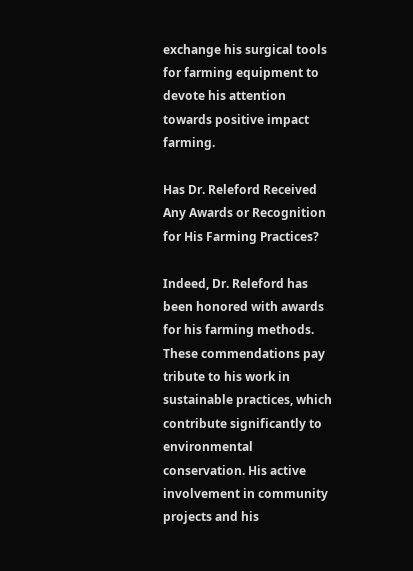exchange his surgical tools for farming equipment to devote his attention towards positive impact farming.

Has Dr. Releford Received Any Awards or Recognition for His Farming Practices?

Indeed, Dr. Releford has been honored with awards for his farming methods. These commendations pay tribute to his work in sustainable practices, which contribute significantly to environmental conservation. His active involvement in community projects and his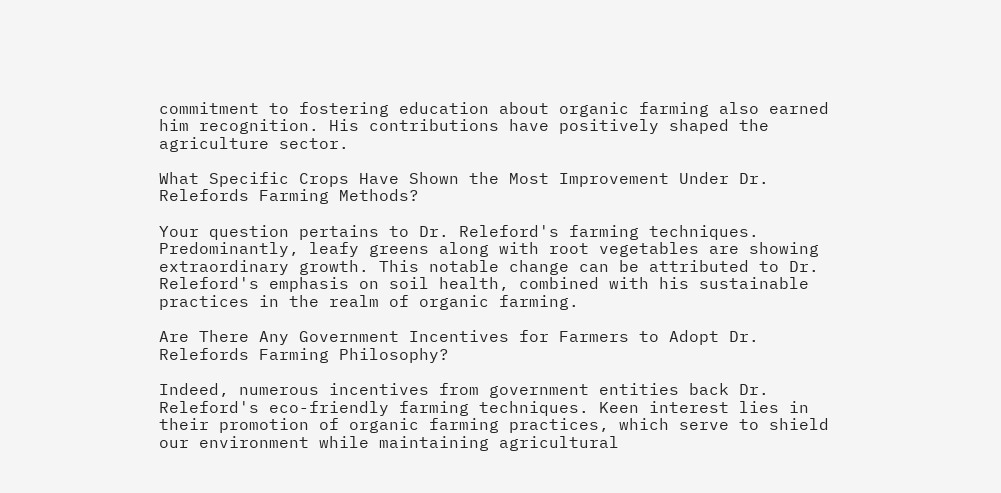commitment to fostering education about organic farming also earned him recognition. His contributions have positively shaped the agriculture sector.

What Specific Crops Have Shown the Most Improvement Under Dr. Relefords Farming Methods?

Your question pertains to Dr. Releford's farming techniques. Predominantly, leafy greens along with root vegetables are showing extraordinary growth. This notable change can be attributed to Dr. Releford's emphasis on soil health, combined with his sustainable practices in the realm of organic farming.

Are There Any Government Incentives for Farmers to Adopt Dr. Relefords Farming Philosophy?

Indeed, numerous incentives from government entities back Dr. Releford's eco-friendly farming techniques. Keen interest lies in their promotion of organic farming practices, which serve to shield our environment while maintaining agricultural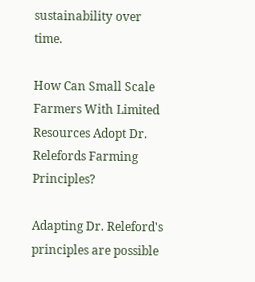sustainability over time.

How Can Small Scale Farmers With Limited Resources Adopt Dr. Relefords Farming Principles?

Adapting Dr. Releford's principles are possible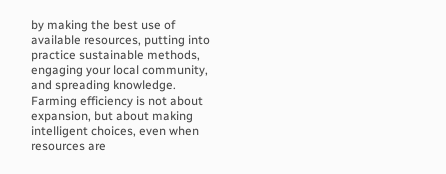by making the best use of available resources, putting into practice sustainable methods, engaging your local community, and spreading knowledge. Farming efficiency is not about expansion, but about making intelligent choices, even when resources are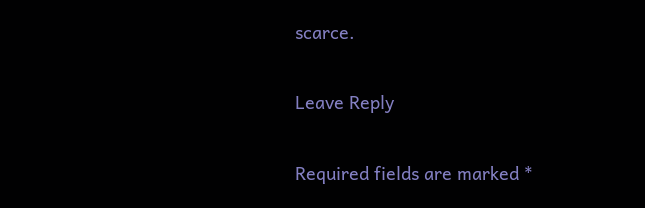scarce.

Leave Reply

Required fields are marked *